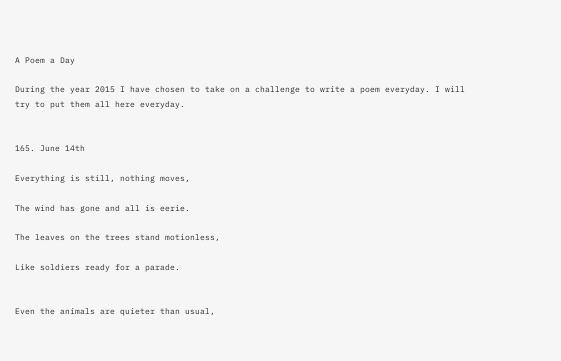A Poem a Day

During the year 2015 I have chosen to take on a challenge to write a poem everyday. I will try to put them all here everyday.


165. June 14th

Everything is still, nothing moves,

The wind has gone and all is eerie.

The leaves on the trees stand motionless,

Like soldiers ready for a parade.


Even the animals are quieter than usual,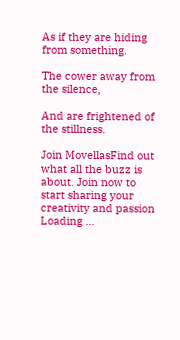As if they are hiding from something.

The cower away from the silence,

And are frightened of the stillness.

Join MovellasFind out what all the buzz is about. Join now to start sharing your creativity and passion
Loading ...